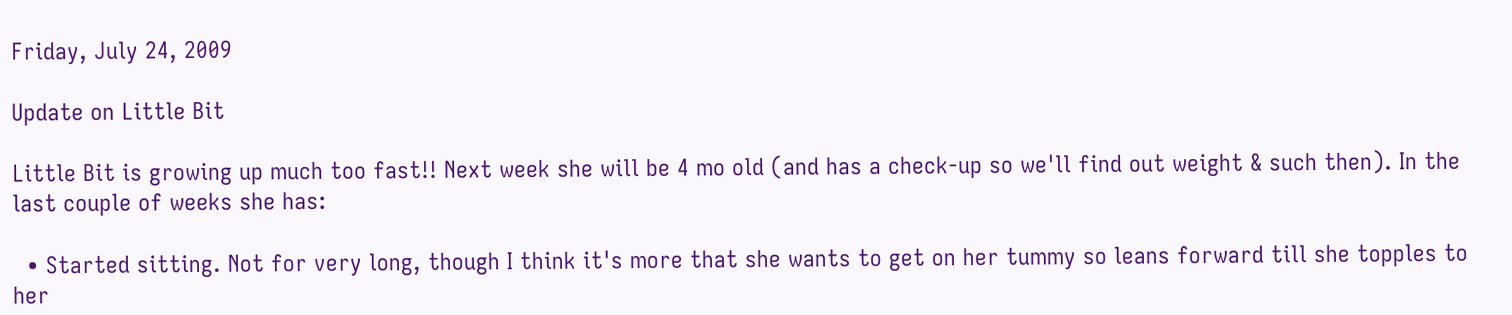Friday, July 24, 2009

Update on Little Bit

Little Bit is growing up much too fast!! Next week she will be 4 mo old (and has a check-up so we'll find out weight & such then). In the last couple of weeks she has:

  • Started sitting. Not for very long, though I think it's more that she wants to get on her tummy so leans forward till she topples to her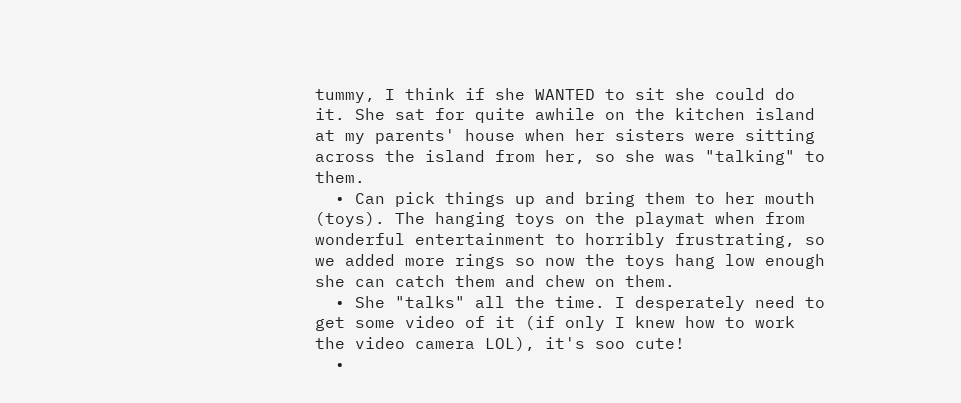tummy, I think if she WANTED to sit she could do it. She sat for quite awhile on the kitchen island at my parents' house when her sisters were sitting across the island from her, so she was "talking" to them.
  • Can pick things up and bring them to her mouth (toys). The hanging toys on the playmat when from wonderful entertainment to horribly frustrating, so we added more rings so now the toys hang low enough she can catch them and chew on them.
  • She "talks" all the time. I desperately need to get some video of it (if only I knew how to work the video camera LOL), it's soo cute!
  •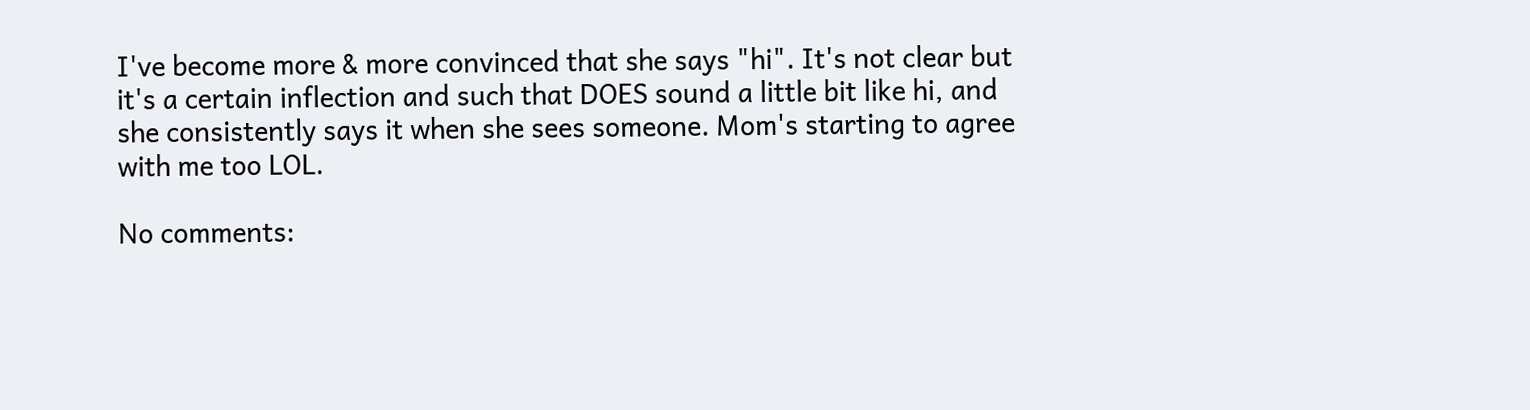I've become more & more convinced that she says "hi". It's not clear but it's a certain inflection and such that DOES sound a little bit like hi, and she consistently says it when she sees someone. Mom's starting to agree with me too LOL.

No comments: